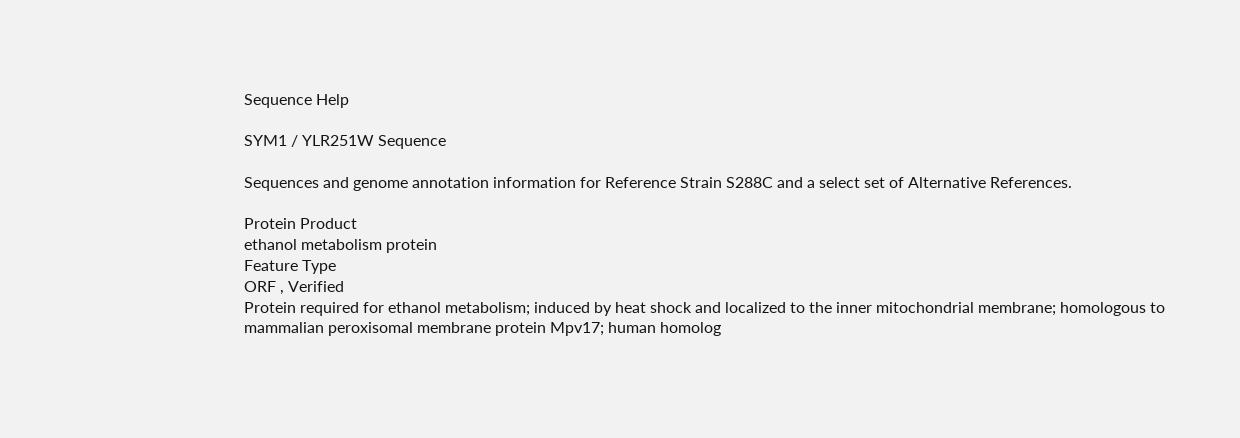Sequence Help

SYM1 / YLR251W Sequence

Sequences and genome annotation information for Reference Strain S288C and a select set of Alternative References.

Protein Product
ethanol metabolism protein
Feature Type
ORF , Verified
Protein required for ethanol metabolism; induced by heat shock and localized to the inner mitochondrial membrane; homologous to mammalian peroxisomal membrane protein Mpv17; human homolog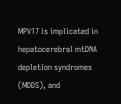MPV17 is implicated in hepatocerebral mtDNA depletion syndromes (MDDS), and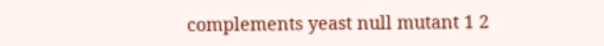complements yeast null mutant 1 2